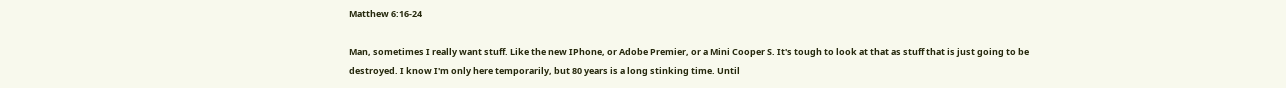Matthew 6:16-24

Man, sometimes I really want stuff. Like the new IPhone, or Adobe Premier, or a Mini Cooper S. It's tough to look at that as stuff that is just going to be destroyed. I know I'm only here temporarily, but 80 years is a long stinking time. Until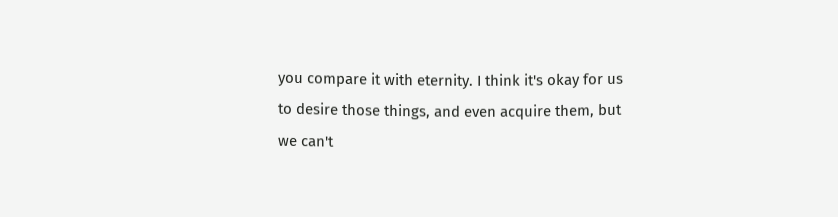you compare it with eternity. I think it's okay for us to desire those things, and even acquire them, but we can't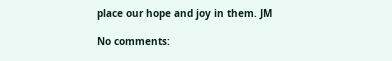place our hope and joy in them. JM

No comments: